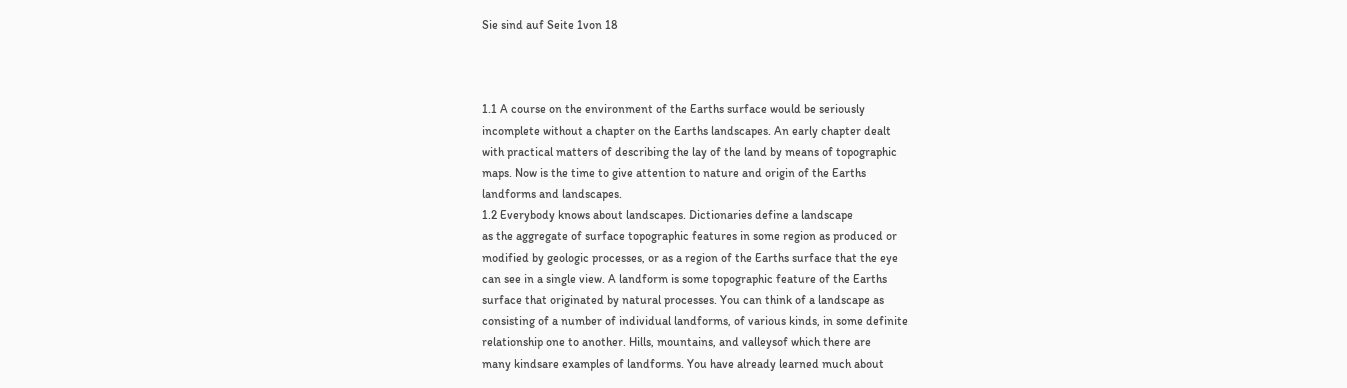Sie sind auf Seite 1von 18



1.1 A course on the environment of the Earths surface would be seriously
incomplete without a chapter on the Earths landscapes. An early chapter dealt
with practical matters of describing the lay of the land by means of topographic
maps. Now is the time to give attention to nature and origin of the Earths
landforms and landscapes.
1.2 Everybody knows about landscapes. Dictionaries define a landscape
as the aggregate of surface topographic features in some region as produced or
modified by geologic processes, or as a region of the Earths surface that the eye
can see in a single view. A landform is some topographic feature of the Earths
surface that originated by natural processes. You can think of a landscape as
consisting of a number of individual landforms, of various kinds, in some definite
relationship one to another. Hills, mountains, and valleysof which there are
many kindsare examples of landforms. You have already learned much about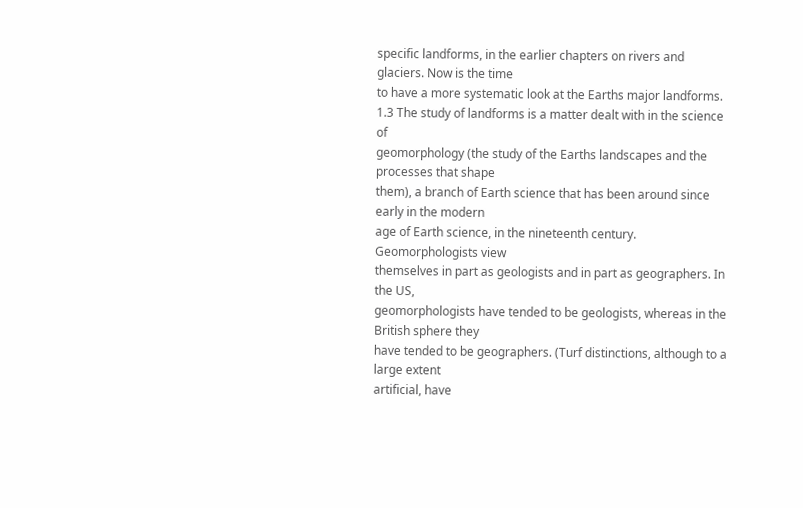specific landforms, in the earlier chapters on rivers and glaciers. Now is the time
to have a more systematic look at the Earths major landforms.
1.3 The study of landforms is a matter dealt with in the science of
geomorphology (the study of the Earths landscapes and the processes that shape
them), a branch of Earth science that has been around since early in the modern
age of Earth science, in the nineteenth century. Geomorphologists view
themselves in part as geologists and in part as geographers. In the US,
geomorphologists have tended to be geologists, whereas in the British sphere they
have tended to be geographers. (Turf distinctions, although to a large extent
artificial, have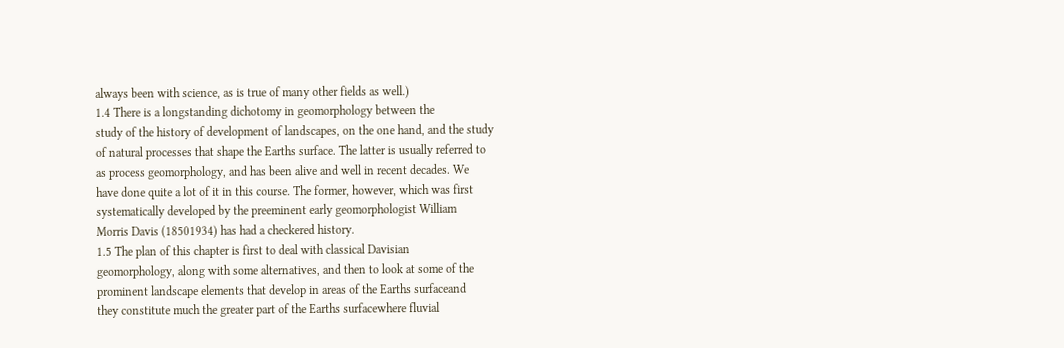always been with science, as is true of many other fields as well.)
1.4 There is a longstanding dichotomy in geomorphology between the
study of the history of development of landscapes, on the one hand, and the study
of natural processes that shape the Earths surface. The latter is usually referred to
as process geomorphology, and has been alive and well in recent decades. We
have done quite a lot of it in this course. The former, however, which was first
systematically developed by the preeminent early geomorphologist William
Morris Davis (18501934) has had a checkered history.
1.5 The plan of this chapter is first to deal with classical Davisian
geomorphology, along with some alternatives, and then to look at some of the
prominent landscape elements that develop in areas of the Earths surfaceand
they constitute much the greater part of the Earths surfacewhere fluvial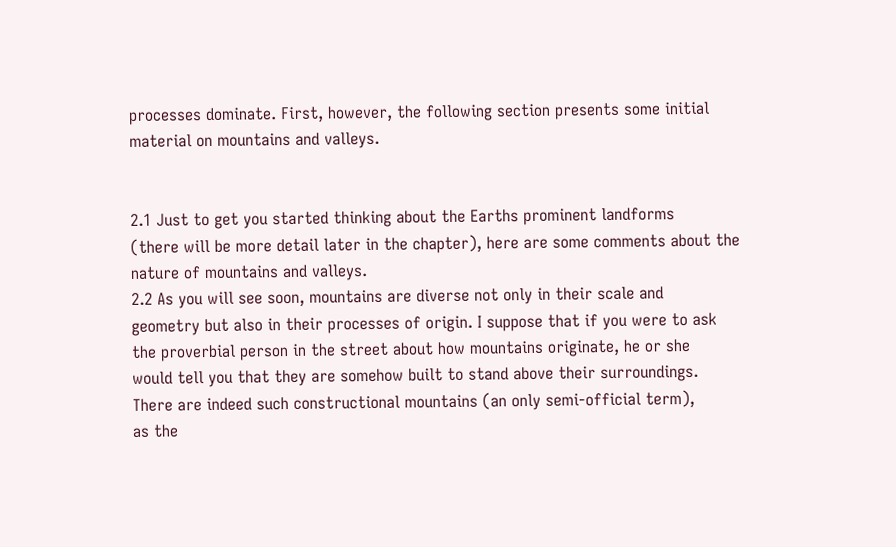processes dominate. First, however, the following section presents some initial
material on mountains and valleys.


2.1 Just to get you started thinking about the Earths prominent landforms
(there will be more detail later in the chapter), here are some comments about the
nature of mountains and valleys.
2.2 As you will see soon, mountains are diverse not only in their scale and
geometry but also in their processes of origin. I suppose that if you were to ask
the proverbial person in the street about how mountains originate, he or she
would tell you that they are somehow built to stand above their surroundings.
There are indeed such constructional mountains (an only semi-official term),
as the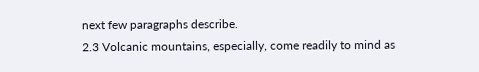next few paragraphs describe.
2.3 Volcanic mountains, especially, come readily to mind as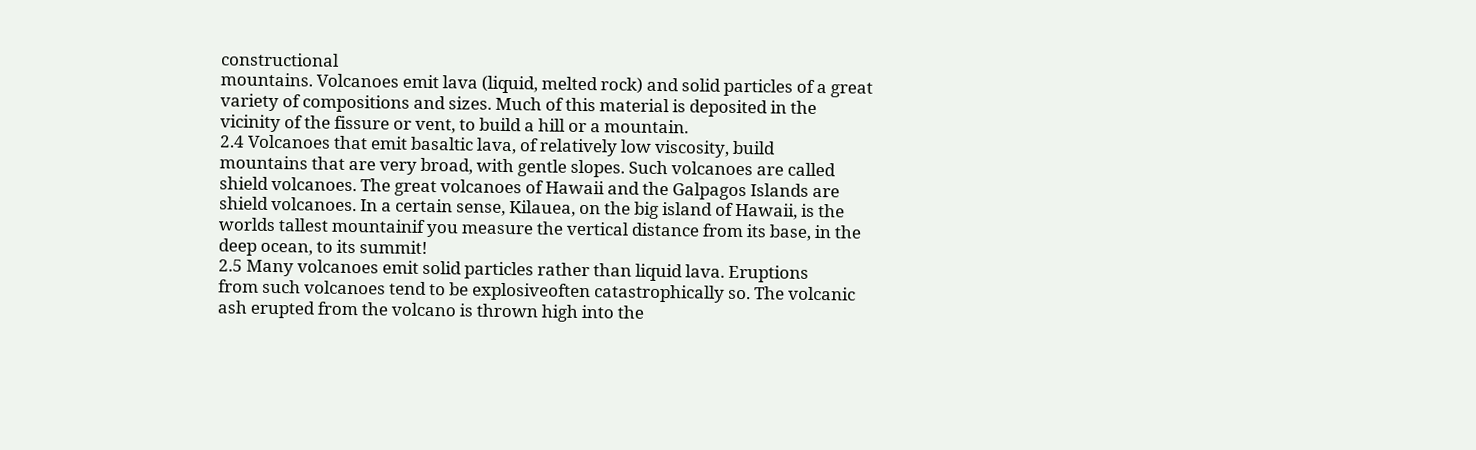constructional
mountains. Volcanoes emit lava (liquid, melted rock) and solid particles of a great
variety of compositions and sizes. Much of this material is deposited in the
vicinity of the fissure or vent, to build a hill or a mountain.
2.4 Volcanoes that emit basaltic lava, of relatively low viscosity, build
mountains that are very broad, with gentle slopes. Such volcanoes are called
shield volcanoes. The great volcanoes of Hawaii and the Galpagos Islands are
shield volcanoes. In a certain sense, Kilauea, on the big island of Hawaii, is the
worlds tallest mountainif you measure the vertical distance from its base, in the
deep ocean, to its summit!
2.5 Many volcanoes emit solid particles rather than liquid lava. Eruptions
from such volcanoes tend to be explosiveoften catastrophically so. The volcanic
ash erupted from the volcano is thrown high into the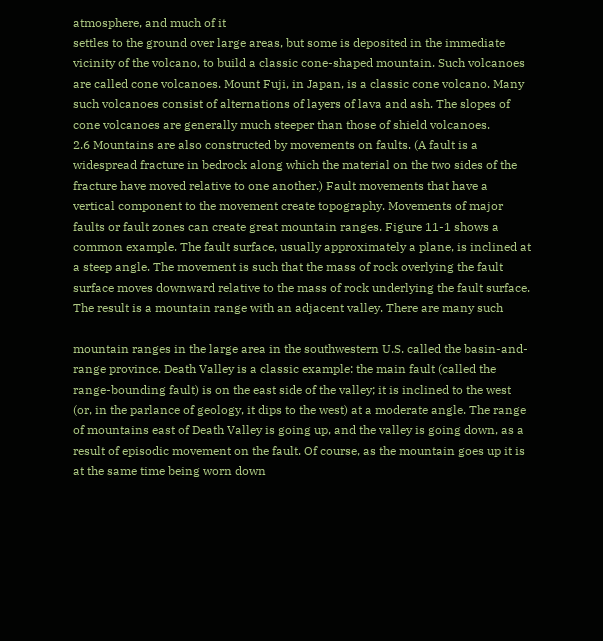atmosphere, and much of it
settles to the ground over large areas, but some is deposited in the immediate
vicinity of the volcano, to build a classic cone-shaped mountain. Such volcanoes
are called cone volcanoes. Mount Fuji, in Japan, is a classic cone volcano. Many
such volcanoes consist of alternations of layers of lava and ash. The slopes of
cone volcanoes are generally much steeper than those of shield volcanoes.
2.6 Mountains are also constructed by movements on faults. (A fault is a
widespread fracture in bedrock along which the material on the two sides of the
fracture have moved relative to one another.) Fault movements that have a
vertical component to the movement create topography. Movements of major
faults or fault zones can create great mountain ranges. Figure 11-1 shows a
common example. The fault surface, usually approximately a plane, is inclined at
a steep angle. The movement is such that the mass of rock overlying the fault
surface moves downward relative to the mass of rock underlying the fault surface.
The result is a mountain range with an adjacent valley. There are many such

mountain ranges in the large area in the southwestern U.S. called the basin-and-
range province. Death Valley is a classic example: the main fault (called the
range-bounding fault) is on the east side of the valley; it is inclined to the west
(or, in the parlance of geology, it dips to the west) at a moderate angle. The range
of mountains east of Death Valley is going up, and the valley is going down, as a
result of episodic movement on the fault. Of course, as the mountain goes up it is
at the same time being worn down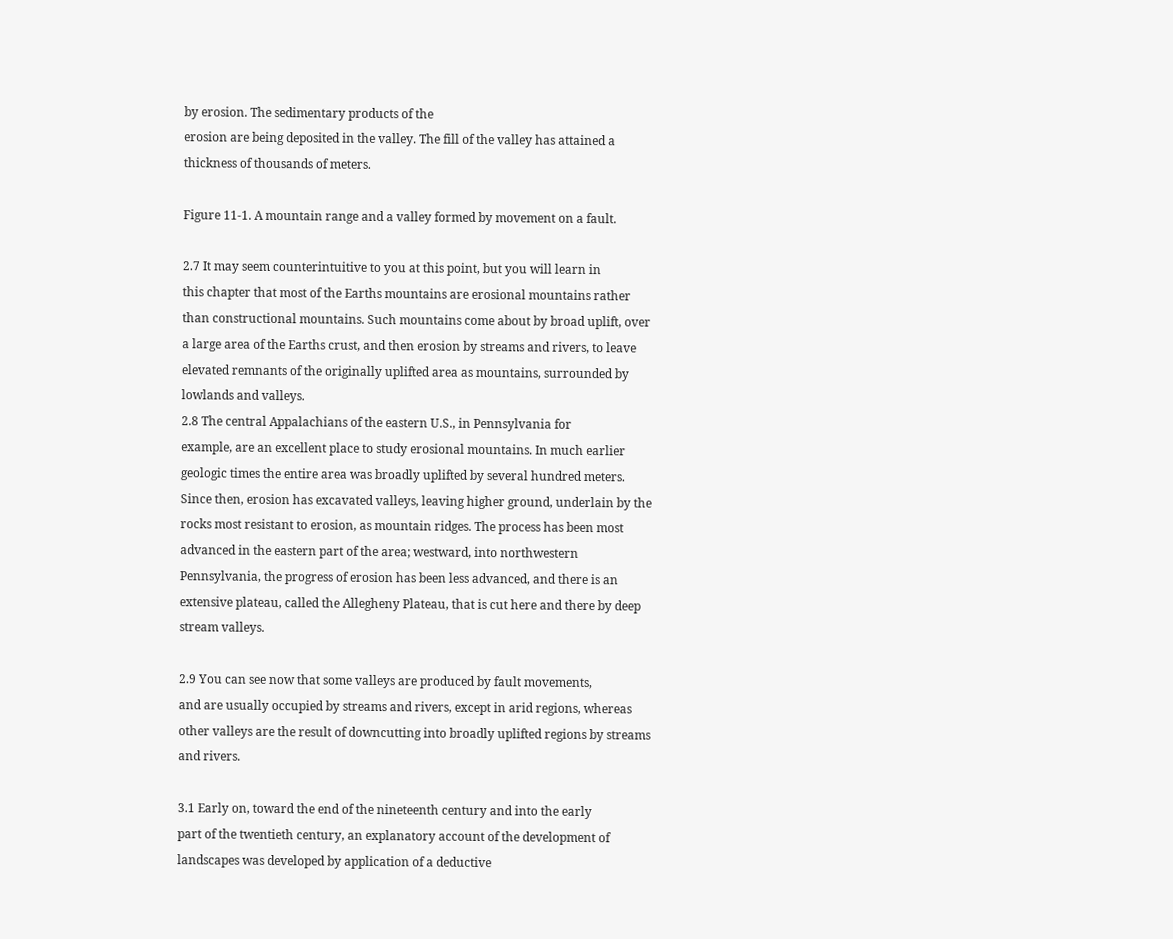by erosion. The sedimentary products of the
erosion are being deposited in the valley. The fill of the valley has attained a
thickness of thousands of meters.

Figure 11-1. A mountain range and a valley formed by movement on a fault.

2.7 It may seem counterintuitive to you at this point, but you will learn in
this chapter that most of the Earths mountains are erosional mountains rather
than constructional mountains. Such mountains come about by broad uplift, over
a large area of the Earths crust, and then erosion by streams and rivers, to leave
elevated remnants of the originally uplifted area as mountains, surrounded by
lowlands and valleys.
2.8 The central Appalachians of the eastern U.S., in Pennsylvania for
example, are an excellent place to study erosional mountains. In much earlier
geologic times the entire area was broadly uplifted by several hundred meters.
Since then, erosion has excavated valleys, leaving higher ground, underlain by the
rocks most resistant to erosion, as mountain ridges. The process has been most
advanced in the eastern part of the area; westward, into northwestern
Pennsylvania, the progress of erosion has been less advanced, and there is an
extensive plateau, called the Allegheny Plateau, that is cut here and there by deep
stream valleys.

2.9 You can see now that some valleys are produced by fault movements,
and are usually occupied by streams and rivers, except in arid regions, whereas
other valleys are the result of downcutting into broadly uplifted regions by streams
and rivers.

3.1 Early on, toward the end of the nineteenth century and into the early
part of the twentieth century, an explanatory account of the development of
landscapes was developed by application of a deductive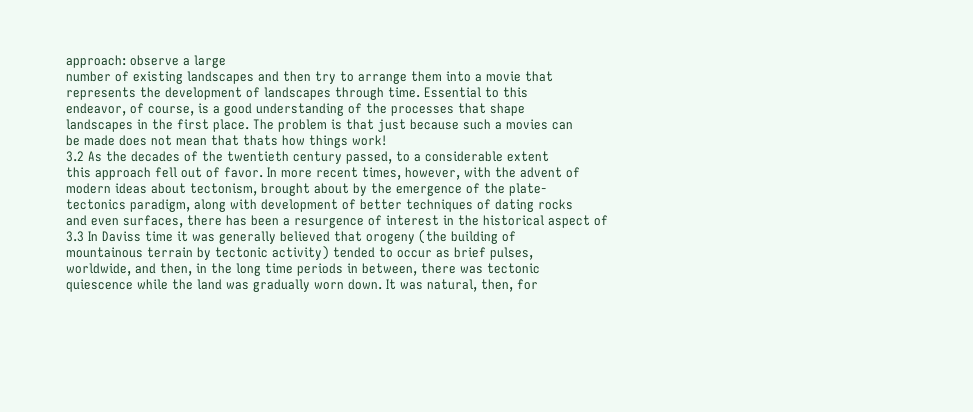approach: observe a large
number of existing landscapes and then try to arrange them into a movie that
represents the development of landscapes through time. Essential to this
endeavor, of course, is a good understanding of the processes that shape
landscapes in the first place. The problem is that just because such a movies can
be made does not mean that thats how things work!
3.2 As the decades of the twentieth century passed, to a considerable extent
this approach fell out of favor. In more recent times, however, with the advent of
modern ideas about tectonism, brought about by the emergence of the plate-
tectonics paradigm, along with development of better techniques of dating rocks
and even surfaces, there has been a resurgence of interest in the historical aspect of
3.3 In Daviss time it was generally believed that orogeny (the building of
mountainous terrain by tectonic activity) tended to occur as brief pulses,
worldwide, and then, in the long time periods in between, there was tectonic
quiescence while the land was gradually worn down. It was natural, then, for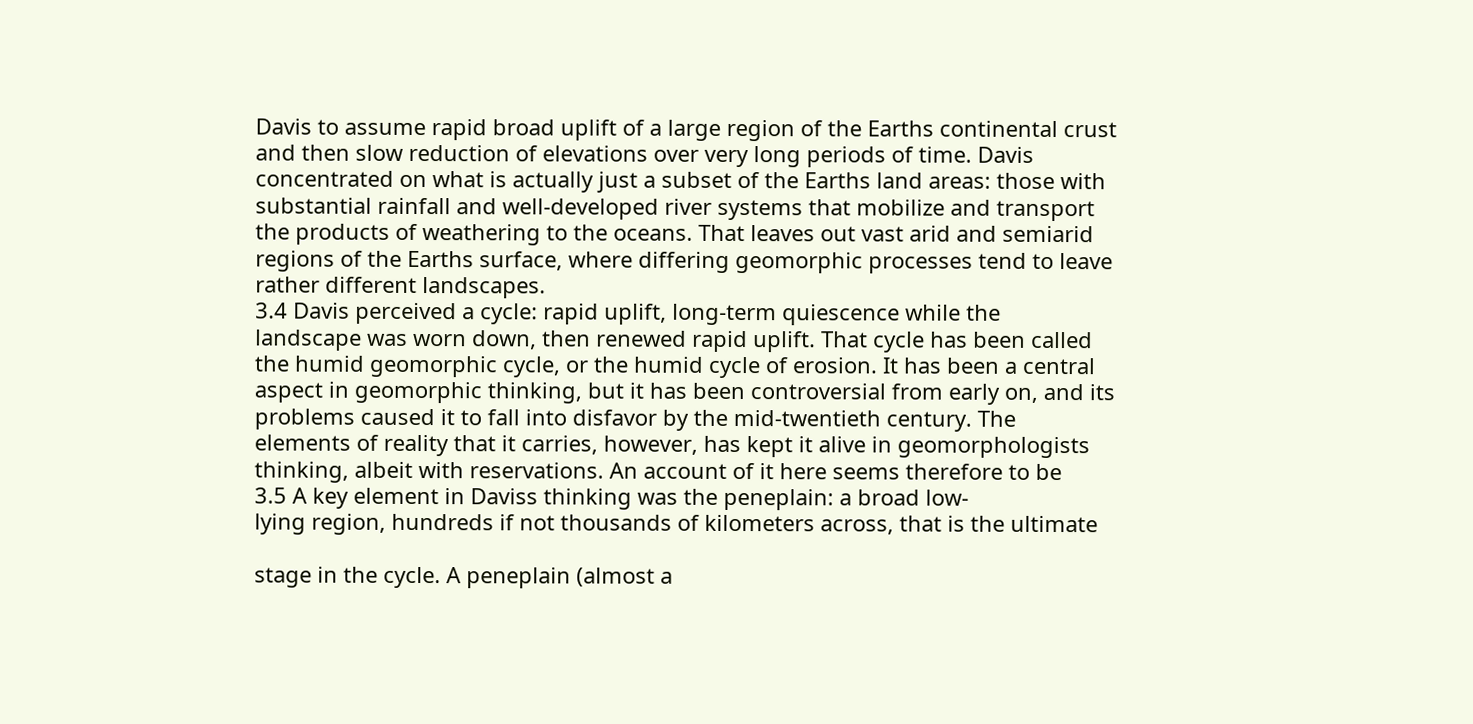Davis to assume rapid broad uplift of a large region of the Earths continental crust
and then slow reduction of elevations over very long periods of time. Davis
concentrated on what is actually just a subset of the Earths land areas: those with
substantial rainfall and well-developed river systems that mobilize and transport
the products of weathering to the oceans. That leaves out vast arid and semiarid
regions of the Earths surface, where differing geomorphic processes tend to leave
rather different landscapes.
3.4 Davis perceived a cycle: rapid uplift, long-term quiescence while the
landscape was worn down, then renewed rapid uplift. That cycle has been called
the humid geomorphic cycle, or the humid cycle of erosion. It has been a central
aspect in geomorphic thinking, but it has been controversial from early on, and its
problems caused it to fall into disfavor by the mid-twentieth century. The
elements of reality that it carries, however, has kept it alive in geomorphologists
thinking, albeit with reservations. An account of it here seems therefore to be
3.5 A key element in Daviss thinking was the peneplain: a broad low-
lying region, hundreds if not thousands of kilometers across, that is the ultimate

stage in the cycle. A peneplain (almost a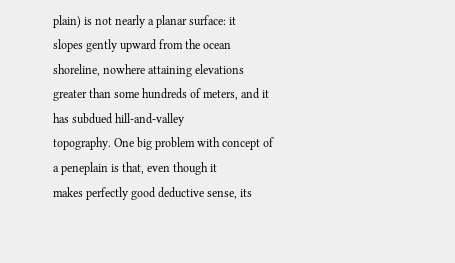plain) is not nearly a planar surface: it
slopes gently upward from the ocean shoreline, nowhere attaining elevations
greater than some hundreds of meters, and it has subdued hill-and-valley
topography. One big problem with concept of a peneplain is that, even though it
makes perfectly good deductive sense, its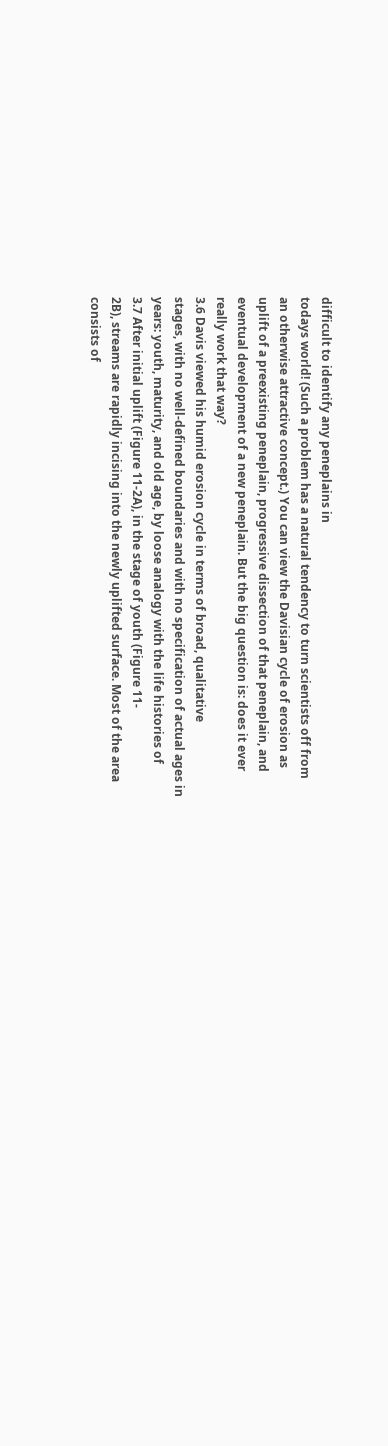difficult to identify any peneplains in
todays world! (Such a problem has a natural tendency to turn scientists off from
an otherwise attractive concept.) You can view the Davisian cycle of erosion as
uplift of a preexisting peneplain, progressive dissection of that peneplain, and
eventual development of a new peneplain. But the big question is: does it ever
really work that way?
3.6 Davis viewed his humid erosion cycle in terms of broad, qualitative
stages, with no well-defined boundaries and with no specification of actual ages in
years: youth, maturity, and old age, by loose analogy with the life histories of
3.7 After initial uplift (Figure 11-2A), in the stage of youth (Figure 11-
2B), streams are rapidly incising into the newly uplifted surface. Most of the area
consists of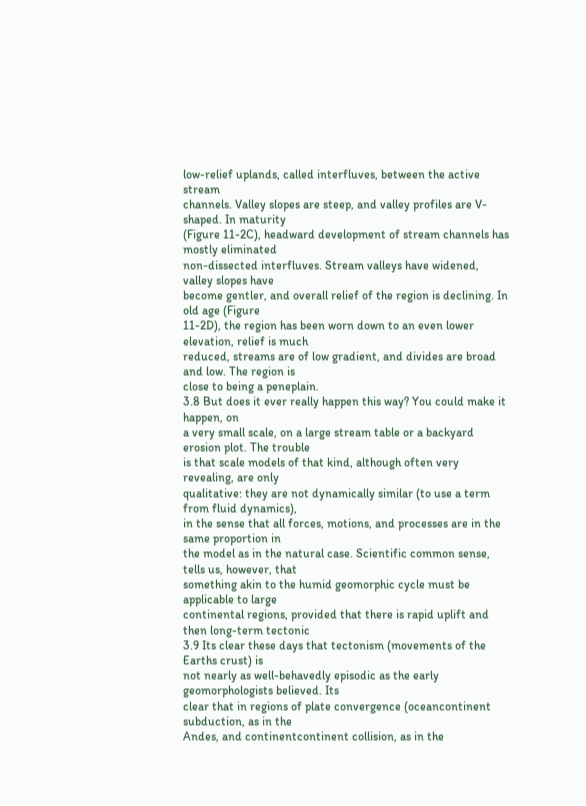low-relief uplands, called interfluves, between the active stream
channels. Valley slopes are steep, and valley profiles are V-shaped. In maturity
(Figure 11-2C), headward development of stream channels has mostly eliminated
non-dissected interfluves. Stream valleys have widened, valley slopes have
become gentler, and overall relief of the region is declining. In old age (Figure
11-2D), the region has been worn down to an even lower elevation, relief is much
reduced, streams are of low gradient, and divides are broad and low. The region is
close to being a peneplain.
3.8 But does it ever really happen this way? You could make it happen, on
a very small scale, on a large stream table or a backyard erosion plot. The trouble
is that scale models of that kind, although often very revealing, are only
qualitative: they are not dynamically similar (to use a term from fluid dynamics),
in the sense that all forces, motions, and processes are in the same proportion in
the model as in the natural case. Scientific common sense, tells us, however, that
something akin to the humid geomorphic cycle must be applicable to large
continental regions, provided that there is rapid uplift and then long-term tectonic
3.9 Its clear these days that tectonism (movements of the Earths crust) is
not nearly as well-behavedly episodic as the early geomorphologists believed. Its
clear that in regions of plate convergence (oceancontinent subduction, as in the
Andes, and continentcontinent collision, as in the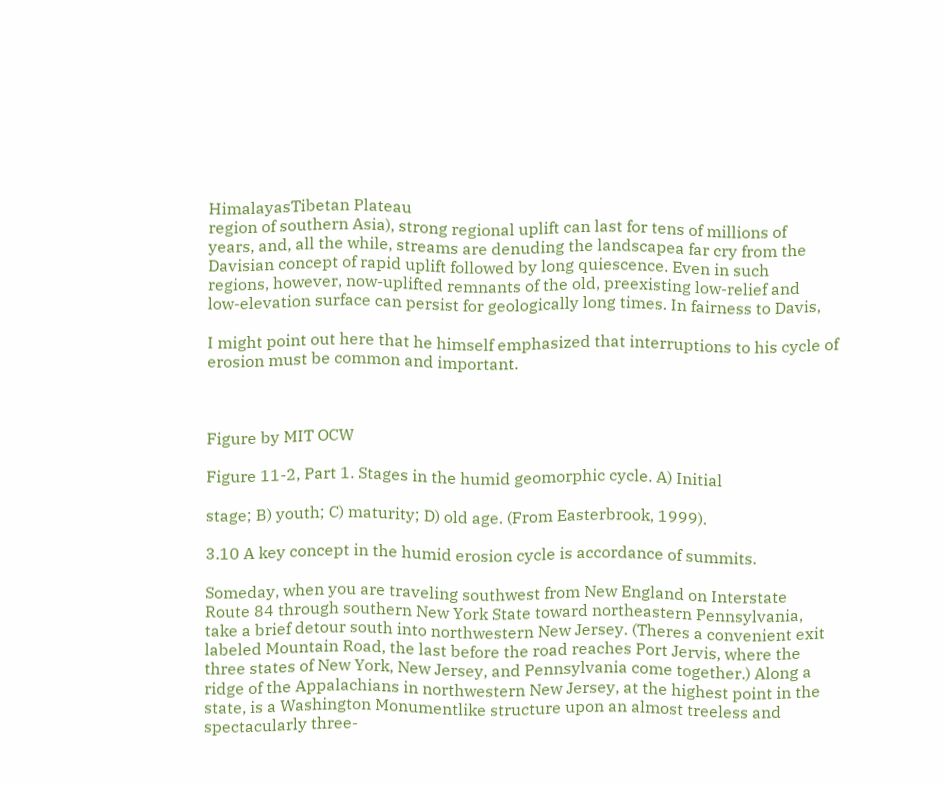HimalayasTibetan Plateau
region of southern Asia), strong regional uplift can last for tens of millions of
years, and, all the while, streams are denuding the landscapea far cry from the
Davisian concept of rapid uplift followed by long quiescence. Even in such
regions, however, now-uplifted remnants of the old, preexisting low-relief and
low-elevation surface can persist for geologically long times. In fairness to Davis,

I might point out here that he himself emphasized that interruptions to his cycle of
erosion must be common and important.



Figure by MIT OCW

Figure 11-2, Part 1. Stages in the humid geomorphic cycle. A) Initial

stage; B) youth; C) maturity; D) old age. (From Easterbrook, 1999).

3.10 A key concept in the humid erosion cycle is accordance of summits.

Someday, when you are traveling southwest from New England on Interstate
Route 84 through southern New York State toward northeastern Pennsylvania,
take a brief detour south into northwestern New Jersey. (Theres a convenient exit
labeled Mountain Road, the last before the road reaches Port Jervis, where the
three states of New York, New Jersey, and Pennsylvania come together.) Along a
ridge of the Appalachians in northwestern New Jersey, at the highest point in the
state, is a Washington Monumentlike structure upon an almost treeless and
spectacularly three-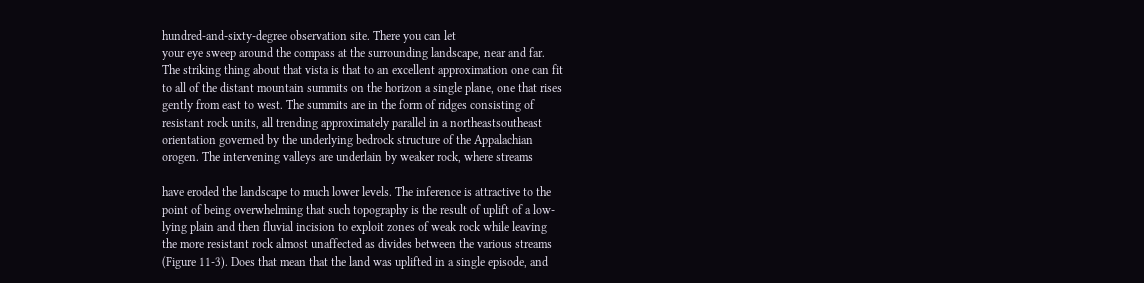hundred-and-sixty-degree observation site. There you can let
your eye sweep around the compass at the surrounding landscape, near and far.
The striking thing about that vista is that to an excellent approximation one can fit
to all of the distant mountain summits on the horizon a single plane, one that rises
gently from east to west. The summits are in the form of ridges consisting of
resistant rock units, all trending approximately parallel in a northeastsoutheast
orientation governed by the underlying bedrock structure of the Appalachian
orogen. The intervening valleys are underlain by weaker rock, where streams

have eroded the landscape to much lower levels. The inference is attractive to the
point of being overwhelming that such topography is the result of uplift of a low-
lying plain and then fluvial incision to exploit zones of weak rock while leaving
the more resistant rock almost unaffected as divides between the various streams
(Figure 11-3). Does that mean that the land was uplifted in a single episode, and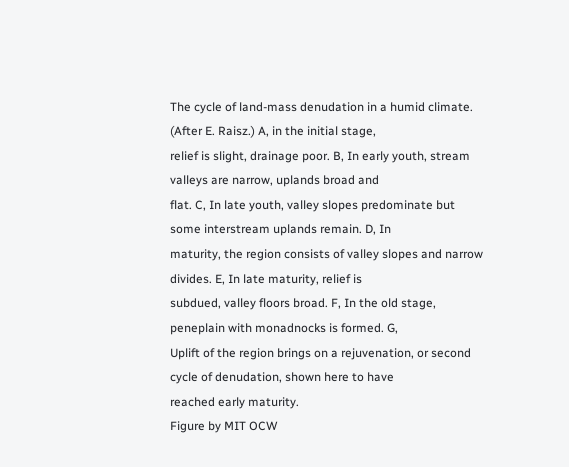The cycle of land-mass denudation in a humid climate. (After E. Raisz.) A, in the initial stage,
relief is slight, drainage poor. B, In early youth, stream valleys are narrow, uplands broad and
flat. C, In late youth, valley slopes predominate but some interstream uplands remain. D, In
maturity, the region consists of valley slopes and narrow divides. E, In late maturity, relief is
subdued, valley floors broad. F, In the old stage, peneplain with monadnocks is formed. G,
Uplift of the region brings on a rejuvenation, or second cycle of denudation, shown here to have
reached early maturity.
Figure by MIT OCW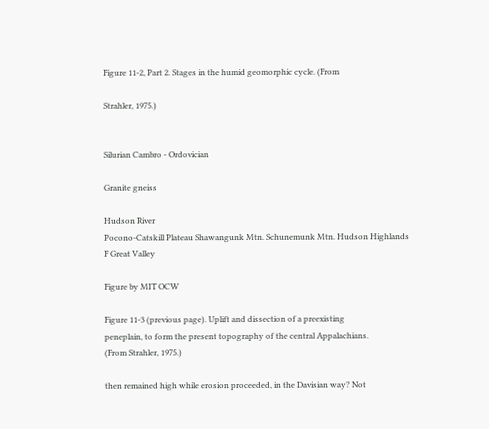Figure 11-2, Part 2. Stages in the humid geomorphic cycle. (From

Strahler, 1975.)


Silurian Cambro - Ordovician

Granite gneiss

Hudson River
Pocono-Catskill Plateau Shawangunk Mtn. Schunemunk Mtn. Hudson Highlands
F Great Valley

Figure by MIT OCW

Figure 11-3 (previous page). Uplift and dissection of a preexisting
peneplain, to form the present topography of the central Appalachians.
(From Strahler, 1975.)

then remained high while erosion proceeded, in the Davisian way? Not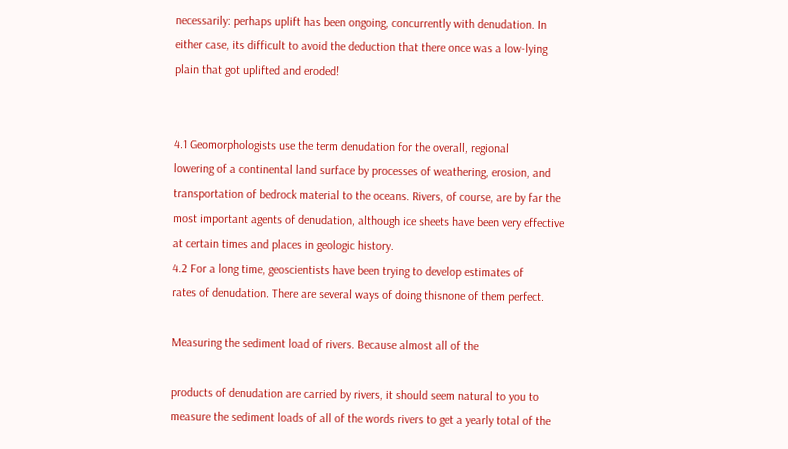necessarily: perhaps uplift has been ongoing, concurrently with denudation. In
either case, its difficult to avoid the deduction that there once was a low-lying
plain that got uplifted and eroded!


4.1 Geomorphologists use the term denudation for the overall, regional
lowering of a continental land surface by processes of weathering, erosion, and
transportation of bedrock material to the oceans. Rivers, of course, are by far the
most important agents of denudation, although ice sheets have been very effective
at certain times and places in geologic history.
4.2 For a long time, geoscientists have been trying to develop estimates of
rates of denudation. There are several ways of doing thisnone of them perfect.

Measuring the sediment load of rivers. Because almost all of the

products of denudation are carried by rivers, it should seem natural to you to
measure the sediment loads of all of the words rivers to get a yearly total of the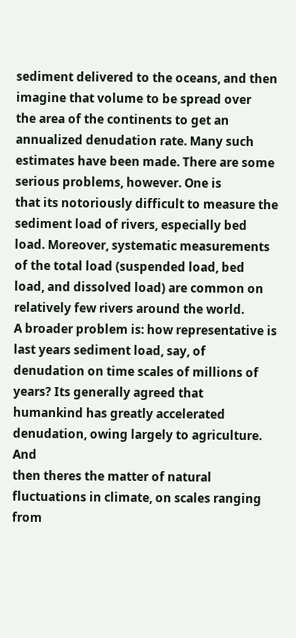sediment delivered to the oceans, and then imagine that volume to be spread over
the area of the continents to get an annualized denudation rate. Many such
estimates have been made. There are some serious problems, however. One is
that its notoriously difficult to measure the sediment load of rivers, especially bed
load. Moreover, systematic measurements of the total load (suspended load, bed
load, and dissolved load) are common on relatively few rivers around the world.
A broader problem is: how representative is last years sediment load, say, of
denudation on time scales of millions of years? Its generally agreed that
humankind has greatly accelerated denudation, owing largely to agriculture. And
then theres the matter of natural fluctuations in climate, on scales ranging from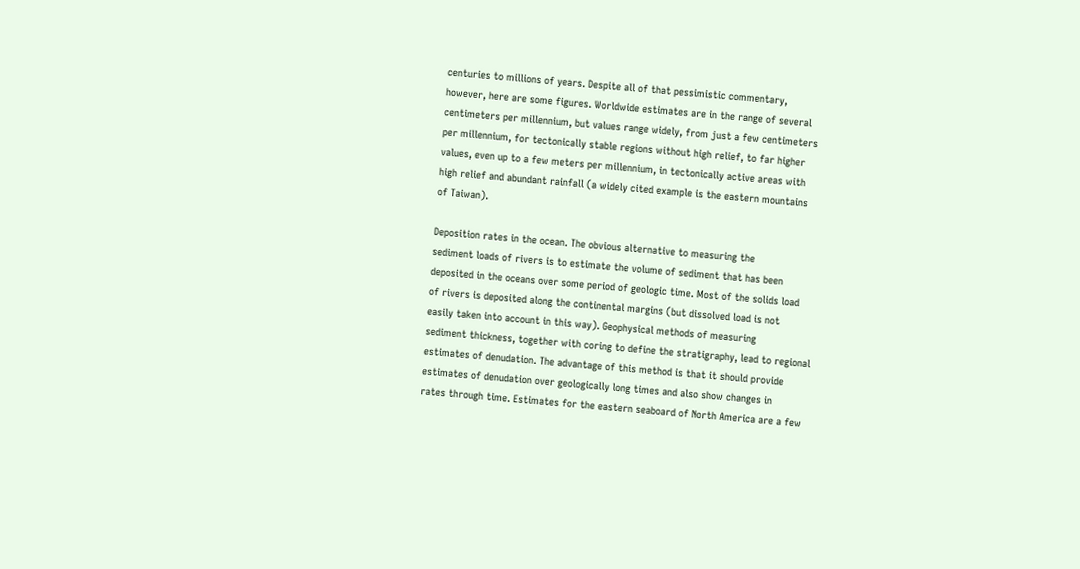centuries to millions of years. Despite all of that pessimistic commentary,
however, here are some figures. Worldwide estimates are in the range of several
centimeters per millennium, but values range widely, from just a few centimeters
per millennium, for tectonically stable regions without high relief, to far higher
values, even up to a few meters per millennium, in tectonically active areas with
high relief and abundant rainfall (a widely cited example is the eastern mountains
of Taiwan).

Deposition rates in the ocean. The obvious alternative to measuring the
sediment loads of rivers is to estimate the volume of sediment that has been
deposited in the oceans over some period of geologic time. Most of the solids load
of rivers is deposited along the continental margins (but dissolved load is not
easily taken into account in this way). Geophysical methods of measuring
sediment thickness, together with coring to define the stratigraphy, lead to regional
estimates of denudation. The advantage of this method is that it should provide
estimates of denudation over geologically long times and also show changes in
rates through time. Estimates for the eastern seaboard of North America are a few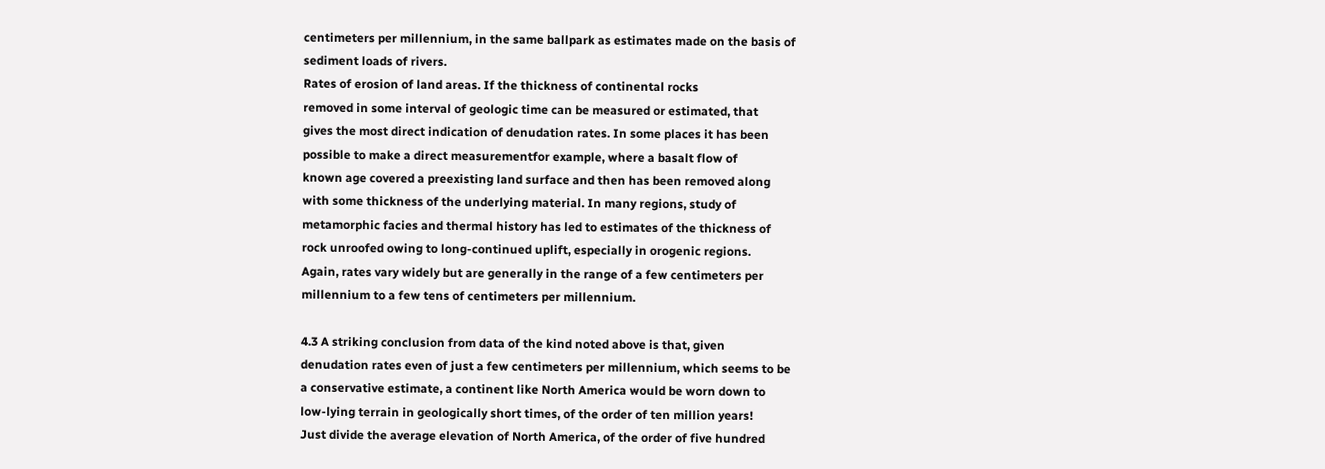centimeters per millennium, in the same ballpark as estimates made on the basis of
sediment loads of rivers.
Rates of erosion of land areas. If the thickness of continental rocks
removed in some interval of geologic time can be measured or estimated, that
gives the most direct indication of denudation rates. In some places it has been
possible to make a direct measurementfor example, where a basalt flow of
known age covered a preexisting land surface and then has been removed along
with some thickness of the underlying material. In many regions, study of
metamorphic facies and thermal history has led to estimates of the thickness of
rock unroofed owing to long-continued uplift, especially in orogenic regions.
Again, rates vary widely but are generally in the range of a few centimeters per
millennium to a few tens of centimeters per millennium.

4.3 A striking conclusion from data of the kind noted above is that, given
denudation rates even of just a few centimeters per millennium, which seems to be
a conservative estimate, a continent like North America would be worn down to
low-lying terrain in geologically short times, of the order of ten million years!
Just divide the average elevation of North America, of the order of five hundred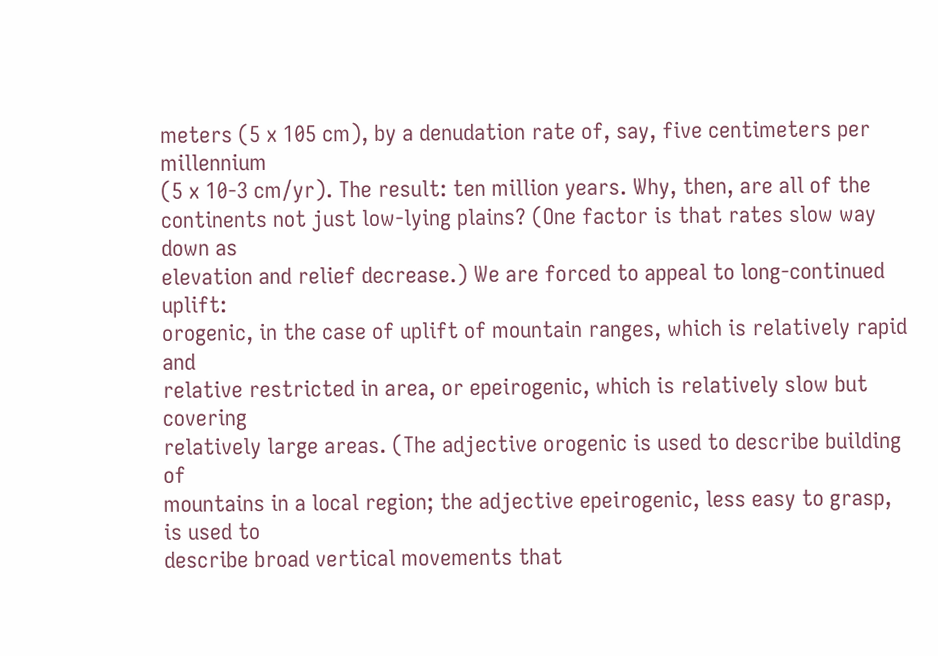meters (5 x 105 cm), by a denudation rate of, say, five centimeters per millennium
(5 x 10-3 cm/yr). The result: ten million years. Why, then, are all of the
continents not just low-lying plains? (One factor is that rates slow way down as
elevation and relief decrease.) We are forced to appeal to long-continued uplift:
orogenic, in the case of uplift of mountain ranges, which is relatively rapid and
relative restricted in area, or epeirogenic, which is relatively slow but covering
relatively large areas. (The adjective orogenic is used to describe building of
mountains in a local region; the adjective epeirogenic, less easy to grasp, is used to
describe broad vertical movements that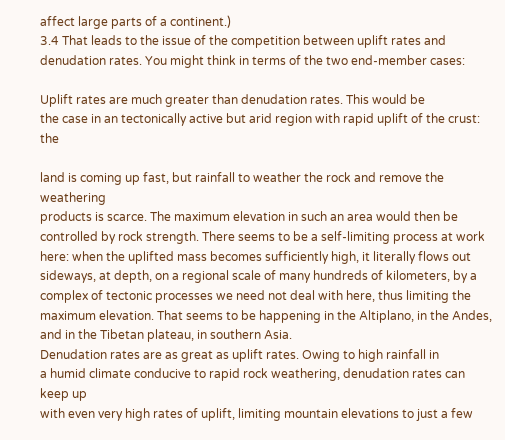affect large parts of a continent.)
3.4 That leads to the issue of the competition between uplift rates and
denudation rates. You might think in terms of the two end-member cases:

Uplift rates are much greater than denudation rates. This would be
the case in an tectonically active but arid region with rapid uplift of the crust: the

land is coming up fast, but rainfall to weather the rock and remove the weathering
products is scarce. The maximum elevation in such an area would then be
controlled by rock strength. There seems to be a self-limiting process at work
here: when the uplifted mass becomes sufficiently high, it literally flows out
sideways, at depth, on a regional scale of many hundreds of kilometers, by a
complex of tectonic processes we need not deal with here, thus limiting the
maximum elevation. That seems to be happening in the Altiplano, in the Andes,
and in the Tibetan plateau, in southern Asia.
Denudation rates are as great as uplift rates. Owing to high rainfall in
a humid climate conducive to rapid rock weathering, denudation rates can keep up
with even very high rates of uplift, limiting mountain elevations to just a few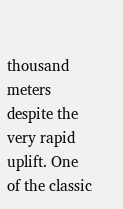thousand meters despite the very rapid uplift. One of the classic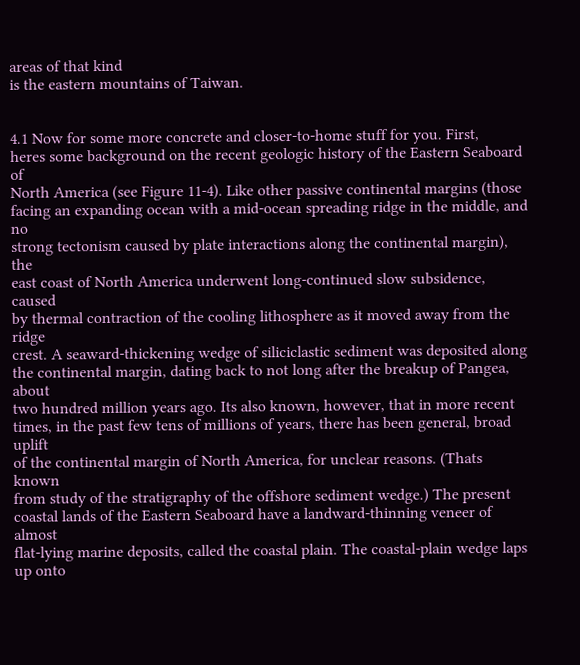areas of that kind
is the eastern mountains of Taiwan.


4.1 Now for some more concrete and closer-to-home stuff for you. First,
heres some background on the recent geologic history of the Eastern Seaboard of
North America (see Figure 11-4). Like other passive continental margins (those
facing an expanding ocean with a mid-ocean spreading ridge in the middle, and no
strong tectonism caused by plate interactions along the continental margin), the
east coast of North America underwent long-continued slow subsidence, caused
by thermal contraction of the cooling lithosphere as it moved away from the ridge
crest. A seaward-thickening wedge of siliciclastic sediment was deposited along
the continental margin, dating back to not long after the breakup of Pangea, about
two hundred million years ago. Its also known, however, that in more recent
times, in the past few tens of millions of years, there has been general, broad uplift
of the continental margin of North America, for unclear reasons. (Thats known
from study of the stratigraphy of the offshore sediment wedge.) The present
coastal lands of the Eastern Seaboard have a landward-thinning veneer of almost
flat-lying marine deposits, called the coastal plain. The coastal-plain wedge laps
up onto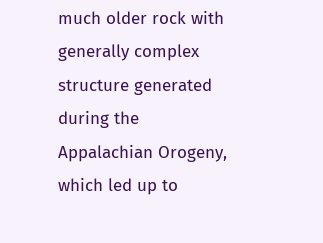much older rock with generally complex structure generated during the
Appalachian Orogeny, which led up to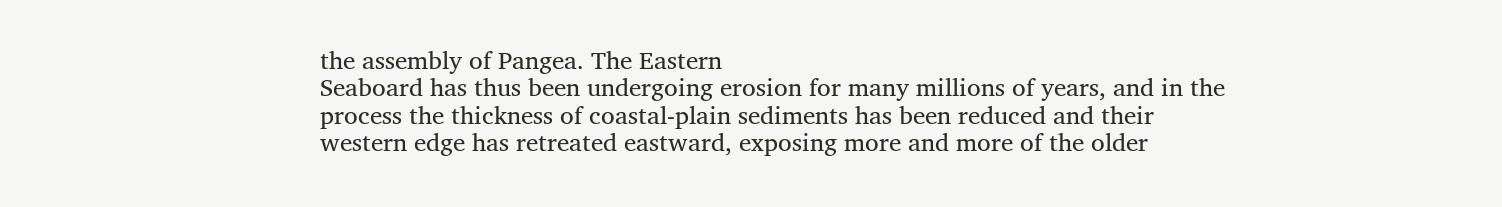the assembly of Pangea. The Eastern
Seaboard has thus been undergoing erosion for many millions of years, and in the
process the thickness of coastal-plain sediments has been reduced and their
western edge has retreated eastward, exposing more and more of the older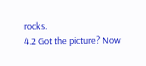rocks.
4.2 Got the picture? Now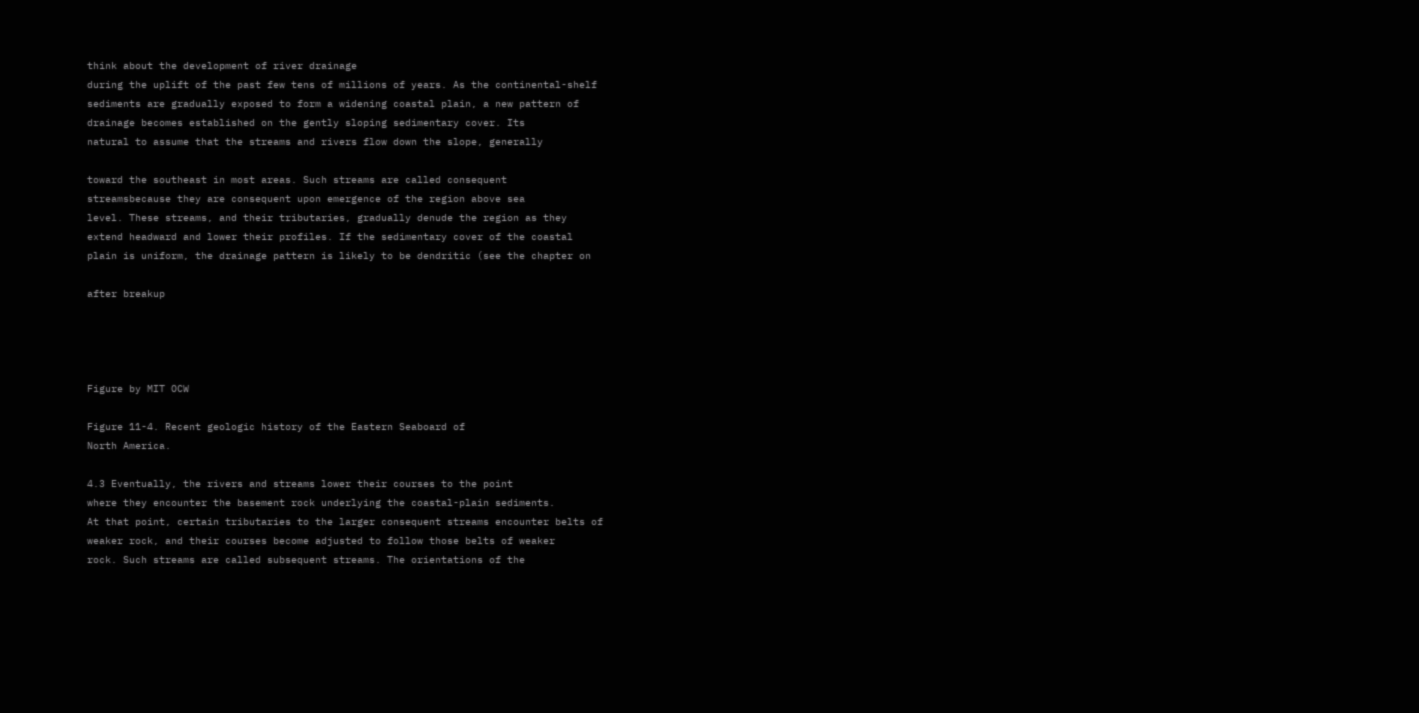think about the development of river drainage
during the uplift of the past few tens of millions of years. As the continental-shelf
sediments are gradually exposed to form a widening coastal plain, a new pattern of
drainage becomes established on the gently sloping sedimentary cover. Its
natural to assume that the streams and rivers flow down the slope, generally

toward the southeast in most areas. Such streams are called consequent
streamsbecause they are consequent upon emergence of the region above sea
level. These streams, and their tributaries, gradually denude the region as they
extend headward and lower their profiles. If the sedimentary cover of the coastal
plain is uniform, the drainage pattern is likely to be dendritic (see the chapter on

after breakup




Figure by MIT OCW

Figure 11-4. Recent geologic history of the Eastern Seaboard of
North America.

4.3 Eventually, the rivers and streams lower their courses to the point
where they encounter the basement rock underlying the coastal-plain sediments.
At that point, certain tributaries to the larger consequent streams encounter belts of
weaker rock, and their courses become adjusted to follow those belts of weaker
rock. Such streams are called subsequent streams. The orientations of the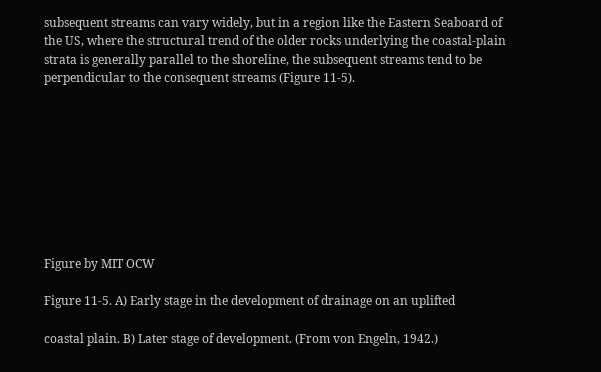subsequent streams can vary widely, but in a region like the Eastern Seaboard of
the US, where the structural trend of the older rocks underlying the coastal-plain
strata is generally parallel to the shoreline, the subsequent streams tend to be
perpendicular to the consequent streams (Figure 11-5).









Figure by MIT OCW

Figure 11-5. A) Early stage in the development of drainage on an uplifted

coastal plain. B) Later stage of development. (From von Engeln, 1942.)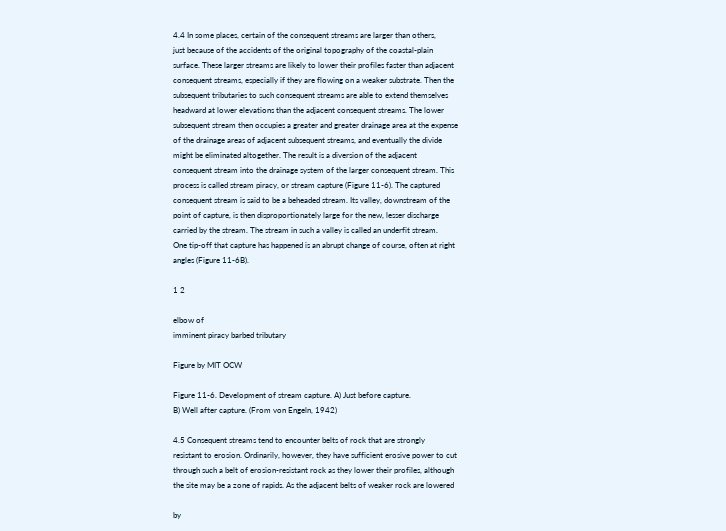4.4 In some places, certain of the consequent streams are larger than others,
just because of the accidents of the original topography of the coastal-plain
surface. These larger streams are likely to lower their profiles faster than adjacent
consequent streams, especially if they are flowing on a weaker substrate. Then the
subsequent tributaries to such consequent streams are able to extend themselves
headward at lower elevations than the adjacent consequent streams. The lower
subsequent stream then occupies a greater and greater drainage area at the expense
of the drainage areas of adjacent subsequent streams, and eventually the divide
might be eliminated altogether. The result is a diversion of the adjacent
consequent stream into the drainage system of the larger consequent stream. This
process is called stream piracy, or stream capture (Figure 11-6). The captured
consequent stream is said to be a beheaded stream. Its valley, downstream of the
point of capture, is then disproportionately large for the new, lesser discharge
carried by the stream. The stream in such a valley is called an underfit stream.
One tip-off that capture has happened is an abrupt change of course, often at right
angles (Figure 11-6B).

1 2

elbow of
imminent piracy barbed tributary

Figure by MIT OCW

Figure 11-6. Development of stream capture. A) Just before capture.
B) Well after capture. (From von Engeln, 1942)

4.5 Consequent streams tend to encounter belts of rock that are strongly
resistant to erosion. Ordinarily, however, they have sufficient erosive power to cut
through such a belt of erosion-resistant rock as they lower their profiles, although
the site may be a zone of rapids. As the adjacent belts of weaker rock are lowered

by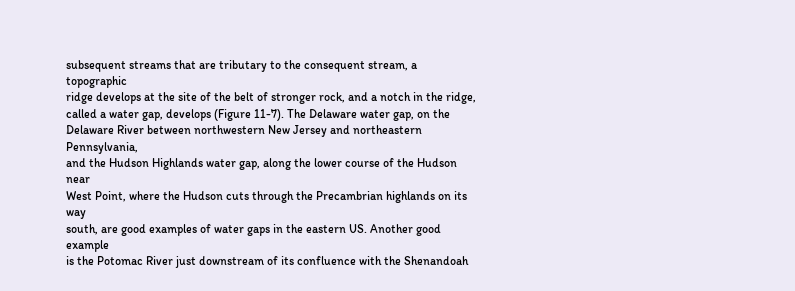subsequent streams that are tributary to the consequent stream, a topographic
ridge develops at the site of the belt of stronger rock, and a notch in the ridge,
called a water gap, develops (Figure 11-7). The Delaware water gap, on the
Delaware River between northwestern New Jersey and northeastern Pennsylvania,
and the Hudson Highlands water gap, along the lower course of the Hudson near
West Point, where the Hudson cuts through the Precambrian highlands on its way
south, are good examples of water gaps in the eastern US. Another good example
is the Potomac River just downstream of its confluence with the Shenandoah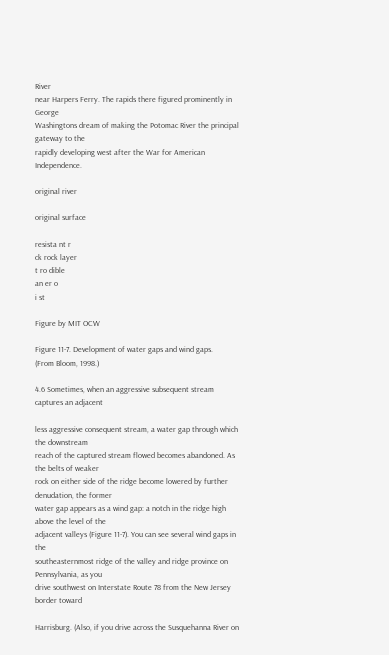River
near Harpers Ferry. The rapids there figured prominently in George
Washingtons dream of making the Potomac River the principal gateway to the
rapidly developing west after the War for American Independence.

original river

original surface

resista nt r
ck rock layer
t ro dible
an er o
i st

Figure by MIT OCW

Figure 11-7. Development of water gaps and wind gaps.
(From Bloom, 1998.)

4.6 Sometimes, when an aggressive subsequent stream captures an adjacent

less aggressive consequent stream, a water gap through which the downstream
reach of the captured stream flowed becomes abandoned. As the belts of weaker
rock on either side of the ridge become lowered by further denudation, the former
water gap appears as a wind gap: a notch in the ridge high above the level of the
adjacent valleys (Figure 11-7). You can see several wind gaps in the
southeasternmost ridge of the valley and ridge province on Pennsylvania, as you
drive southwest on Interstate Route 78 from the New Jersey border toward

Harrisburg. (Also, if you drive across the Susquehanna River on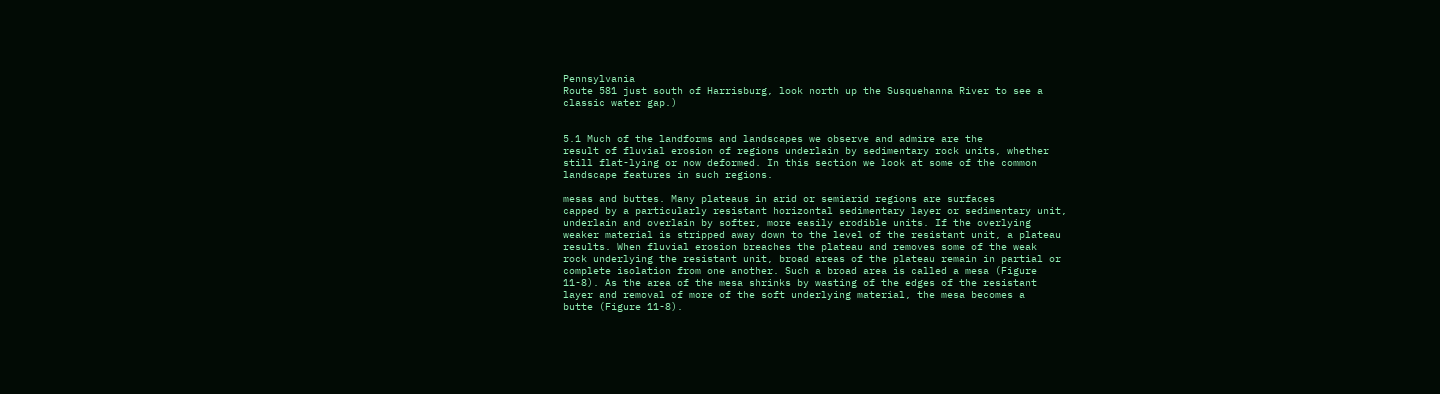Pennsylvania
Route 581 just south of Harrisburg, look north up the Susquehanna River to see a
classic water gap.)


5.1 Much of the landforms and landscapes we observe and admire are the
result of fluvial erosion of regions underlain by sedimentary rock units, whether
still flat-lying or now deformed. In this section we look at some of the common
landscape features in such regions.

mesas and buttes. Many plateaus in arid or semiarid regions are surfaces
capped by a particularly resistant horizontal sedimentary layer or sedimentary unit,
underlain and overlain by softer, more easily erodible units. If the overlying
weaker material is stripped away down to the level of the resistant unit, a plateau
results. When fluvial erosion breaches the plateau and removes some of the weak
rock underlying the resistant unit, broad areas of the plateau remain in partial or
complete isolation from one another. Such a broad area is called a mesa (Figure
11-8). As the area of the mesa shrinks by wasting of the edges of the resistant
layer and removal of more of the soft underlying material, the mesa becomes a
butte (Figure 11-8).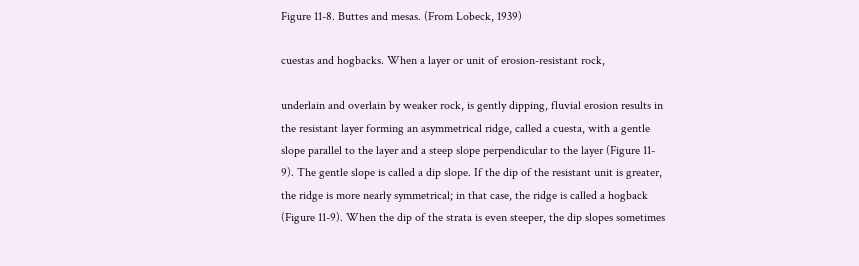Figure 11-8. Buttes and mesas. (From Lobeck, 1939)

cuestas and hogbacks. When a layer or unit of erosion-resistant rock,

underlain and overlain by weaker rock, is gently dipping, fluvial erosion results in
the resistant layer forming an asymmetrical ridge, called a cuesta, with a gentle
slope parallel to the layer and a steep slope perpendicular to the layer (Figure 11-
9). The gentle slope is called a dip slope. If the dip of the resistant unit is greater,
the ridge is more nearly symmetrical; in that case, the ridge is called a hogback
(Figure 11-9). When the dip of the strata is even steeper, the dip slopes sometimes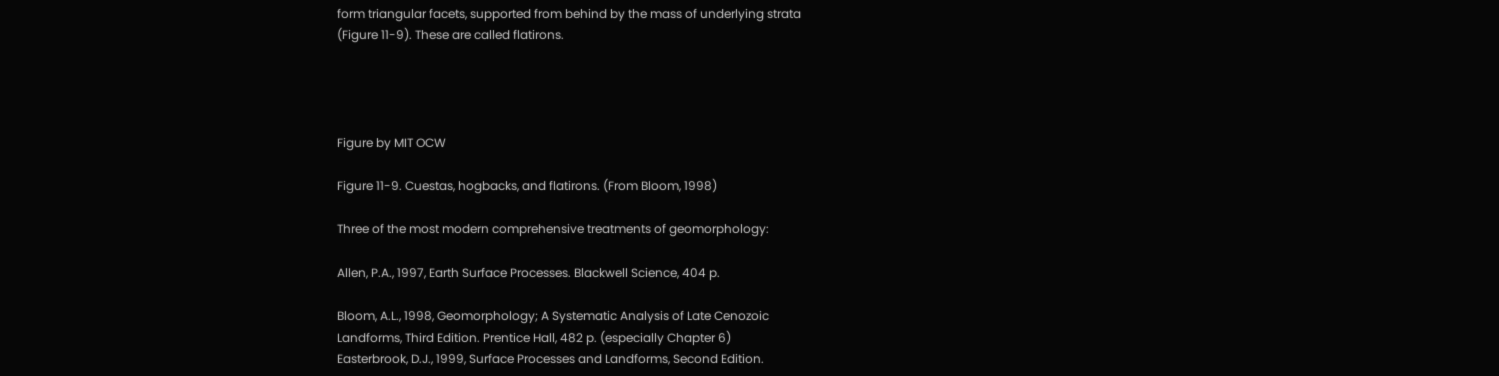form triangular facets, supported from behind by the mass of underlying strata
(Figure 11-9). These are called flatirons.




Figure by MIT OCW

Figure 11-9. Cuestas, hogbacks, and flatirons. (From Bloom, 1998)

Three of the most modern comprehensive treatments of geomorphology:

Allen, P.A., 1997, Earth Surface Processes. Blackwell Science, 404 p.

Bloom, A.L., 1998, Geomorphology; A Systematic Analysis of Late Cenozoic
Landforms, Third Edition. Prentice Hall, 482 p. (especially Chapter 6)
Easterbrook, D.J., 1999, Surface Processes and Landforms, Second Edition.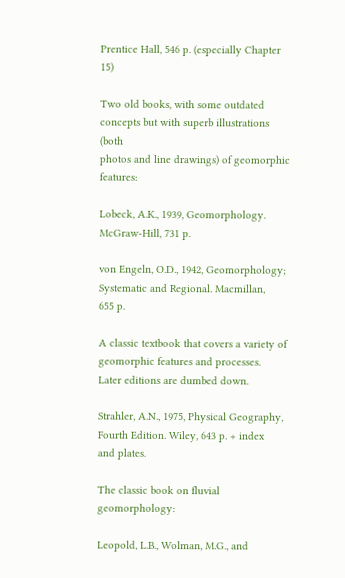Prentice Hall, 546 p. (especially Chapter 15)

Two old books, with some outdated concepts but with superb illustrations (both
photos and line drawings) of geomorphic features:

Lobeck, A.K., 1939, Geomorphology. McGraw-Hill, 731 p.

von Engeln, O.D., 1942, Geomorphology; Systematic and Regional. Macmillan,
655 p.

A classic textbook that covers a variety of geomorphic features and processes.
Later editions are dumbed down.

Strahler, A.N., 1975, Physical Geography, Fourth Edition. Wiley, 643 p. + index
and plates.

The classic book on fluvial geomorphology:

Leopold, L.B., Wolman, M.G., and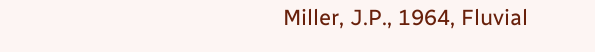Miller, J.P., 1964, Fluvial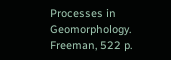Processes in
Geomorphology. Freeman, 522 p.